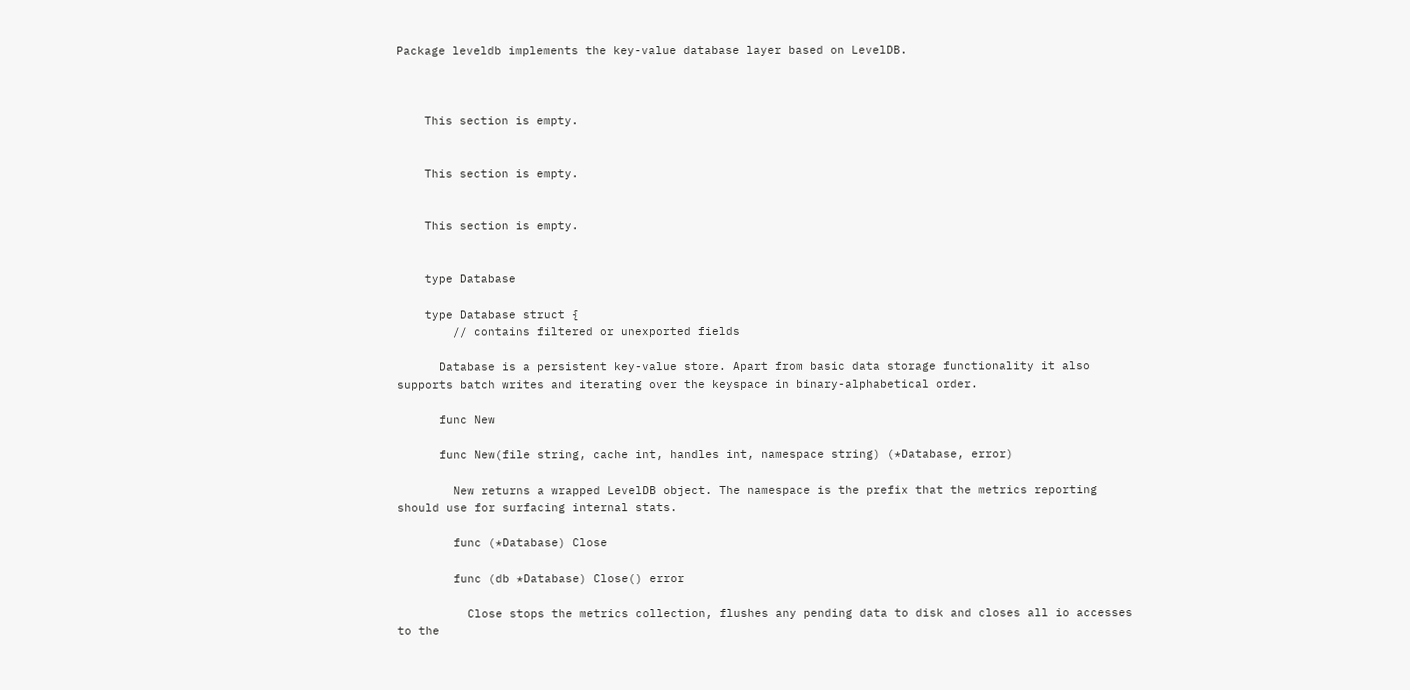Package leveldb implements the key-value database layer based on LevelDB.



    This section is empty.


    This section is empty.


    This section is empty.


    type Database

    type Database struct {
        // contains filtered or unexported fields

      Database is a persistent key-value store. Apart from basic data storage functionality it also supports batch writes and iterating over the keyspace in binary-alphabetical order.

      func New

      func New(file string, cache int, handles int, namespace string) (*Database, error)

        New returns a wrapped LevelDB object. The namespace is the prefix that the metrics reporting should use for surfacing internal stats.

        func (*Database) Close

        func (db *Database) Close() error

          Close stops the metrics collection, flushes any pending data to disk and closes all io accesses to the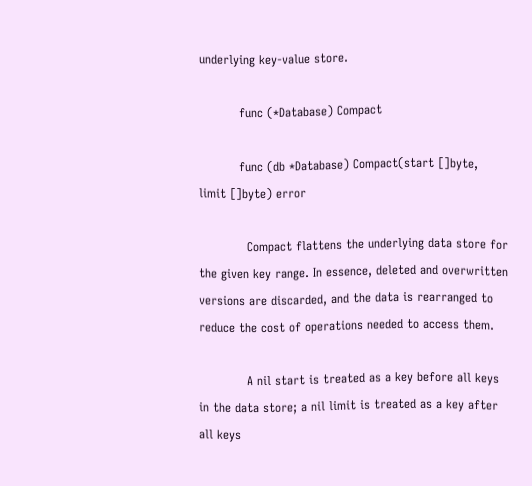underlying key-value store.

          func (*Database) Compact

          func (db *Database) Compact(start []byte, limit []byte) error

            Compact flattens the underlying data store for the given key range. In essence, deleted and overwritten versions are discarded, and the data is rearranged to reduce the cost of operations needed to access them.

            A nil start is treated as a key before all keys in the data store; a nil limit is treated as a key after all keys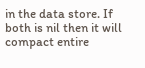in the data store. If both is nil then it will compact entire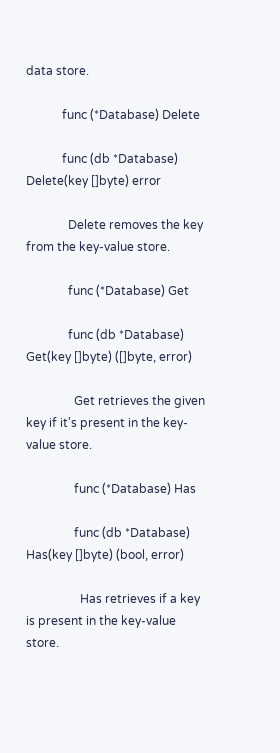data store.

            func (*Database) Delete

            func (db *Database) Delete(key []byte) error

              Delete removes the key from the key-value store.

              func (*Database) Get

              func (db *Database) Get(key []byte) ([]byte, error)

                Get retrieves the given key if it's present in the key-value store.

                func (*Database) Has

                func (db *Database) Has(key []byte) (bool, error)

                  Has retrieves if a key is present in the key-value store.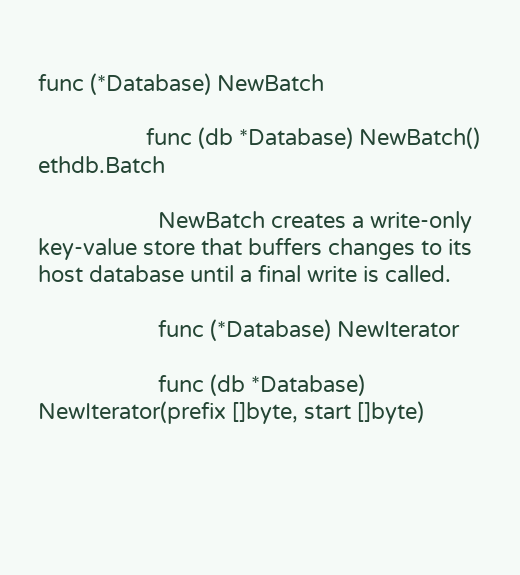func (*Database) NewBatch

                  func (db *Database) NewBatch() ethdb.Batch

                    NewBatch creates a write-only key-value store that buffers changes to its host database until a final write is called.

                    func (*Database) NewIterator

                    func (db *Database) NewIterator(prefix []byte, start []byte)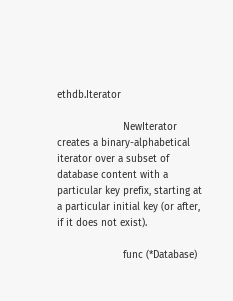ethdb.Iterator

                      NewIterator creates a binary-alphabetical iterator over a subset of database content with a particular key prefix, starting at a particular initial key (or after, if it does not exist).

                      func (*Database)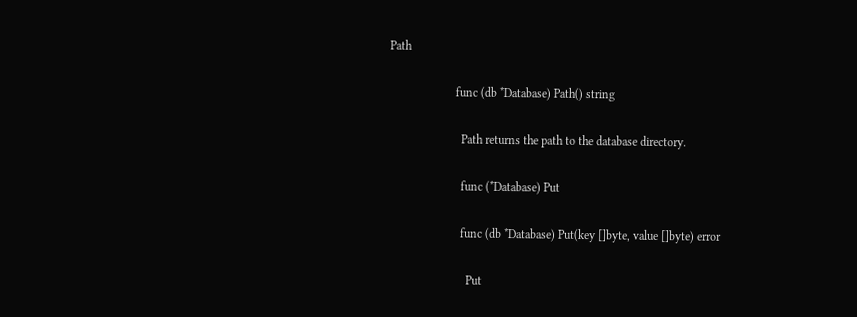Path

                      func (db *Database) Path() string

                        Path returns the path to the database directory.

                        func (*Database) Put

                        func (db *Database) Put(key []byte, value []byte) error

                          Put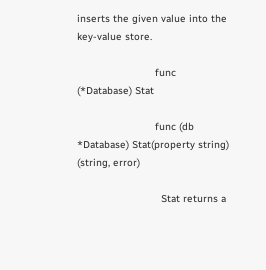inserts the given value into the key-value store.

                          func (*Database) Stat

                          func (db *Database) Stat(property string) (string, error)

                            Stat returns a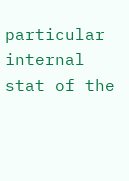particular internal stat of the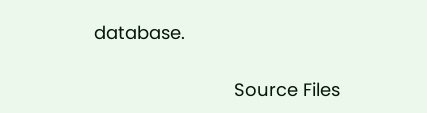database.

                            Source Files